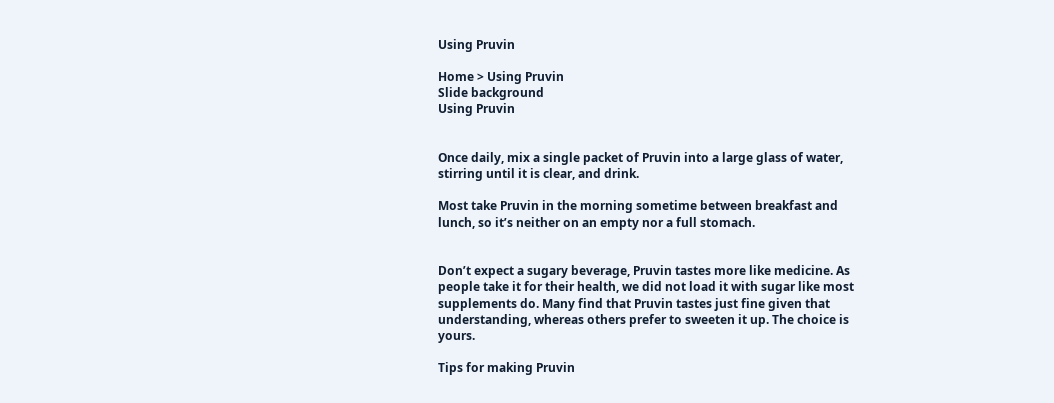Using Pruvin

Home > Using Pruvin
Slide background
Using Pruvin


Once daily, mix a single packet of Pruvin into a large glass of water, stirring until it is clear, and drink.

Most take Pruvin in the morning sometime between breakfast and lunch, so it’s neither on an empty nor a full stomach.


Don’t expect a sugary beverage, Pruvin tastes more like medicine. As people take it for their health, we did not load it with sugar like most supplements do. Many find that Pruvin tastes just fine given that understanding, whereas others prefer to sweeten it up. The choice is yours.

Tips for making Pruvin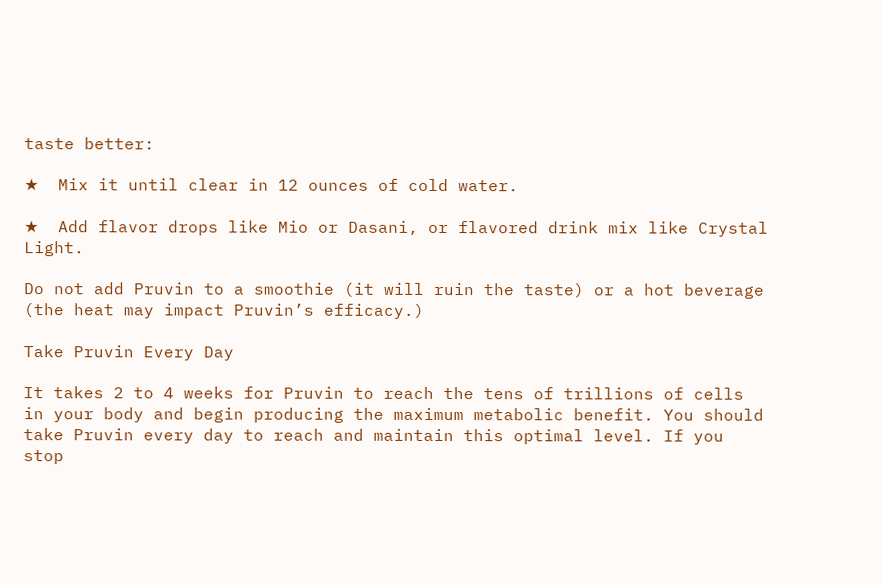taste better:

★  Mix it until clear in 12 ounces of cold water.

★  Add flavor drops like Mio or Dasani, or flavored drink mix like Crystal Light.

Do not add Pruvin to a smoothie (it will ruin the taste) or a hot beverage (the heat may impact Pruvin’s efficacy.)

Take Pruvin Every Day

It takes 2 to 4 weeks for Pruvin to reach the tens of trillions of cells in your body and begin producing the maximum metabolic benefit. You should take Pruvin every day to reach and maintain this optimal level. If you stop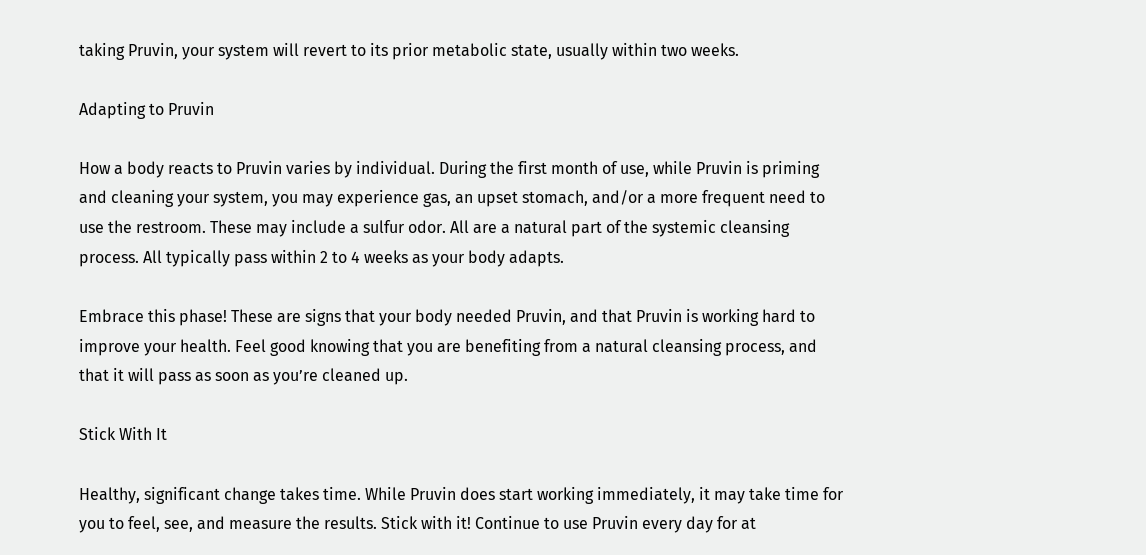taking Pruvin, your system will revert to its prior metabolic state, usually within two weeks.

Adapting to Pruvin

How a body reacts to Pruvin varies by individual. During the first month of use, while Pruvin is priming and cleaning your system, you may experience gas, an upset stomach, and/or a more frequent need to use the restroom. These may include a sulfur odor. All are a natural part of the systemic cleansing process. All typically pass within 2 to 4 weeks as your body adapts.

Embrace this phase! These are signs that your body needed Pruvin, and that Pruvin is working hard to improve your health. Feel good knowing that you are benefiting from a natural cleansing process, and that it will pass as soon as you’re cleaned up.

Stick With It

Healthy, significant change takes time. While Pruvin does start working immediately, it may take time for you to feel, see, and measure the results. Stick with it! Continue to use Pruvin every day for at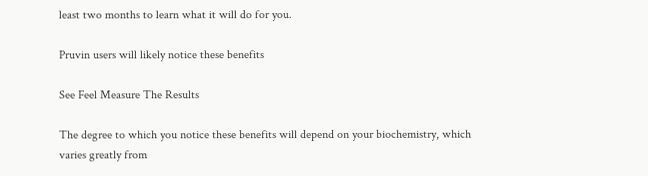least two months to learn what it will do for you.

Pruvin users will likely notice these benefits

See Feel Measure The Results

The degree to which you notice these benefits will depend on your biochemistry, which varies greatly from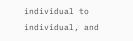individual to individual, and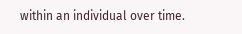within an individual over time.